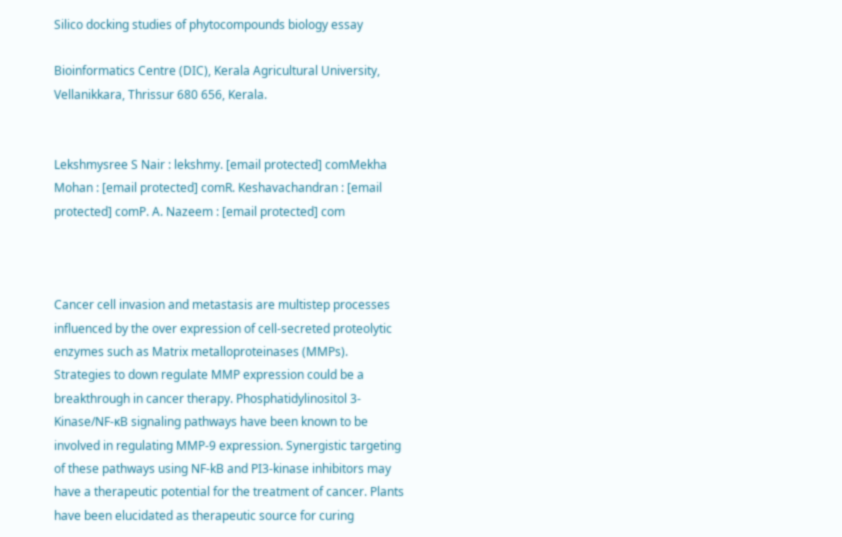Silico docking studies of phytocompounds biology essay

Bioinformatics Centre (DIC), Kerala Agricultural University, Vellanikkara, Thrissur 680 656, Kerala.


Lekshmysree S Nair : lekshmy. [email protected] comMekha Mohan : [email protected] comR. Keshavachandran : [email protected] comP. A. Nazeem : [email protected] com



Cancer cell invasion and metastasis are multistep processes influenced by the over expression of cell-secreted proteolytic enzymes such as Matrix metalloproteinases (MMPs). Strategies to down regulate MMP expression could be a breakthrough in cancer therapy. Phosphatidylinositol 3-Kinase/NF-κB signaling pathways have been known to be involved in regulating MMP-9 expression. Synergistic targeting of these pathways using NF-kB and PI3-kinase inhibitors may have a therapeutic potential for the treatment of cancer. Plants have been elucidated as therapeutic source for curing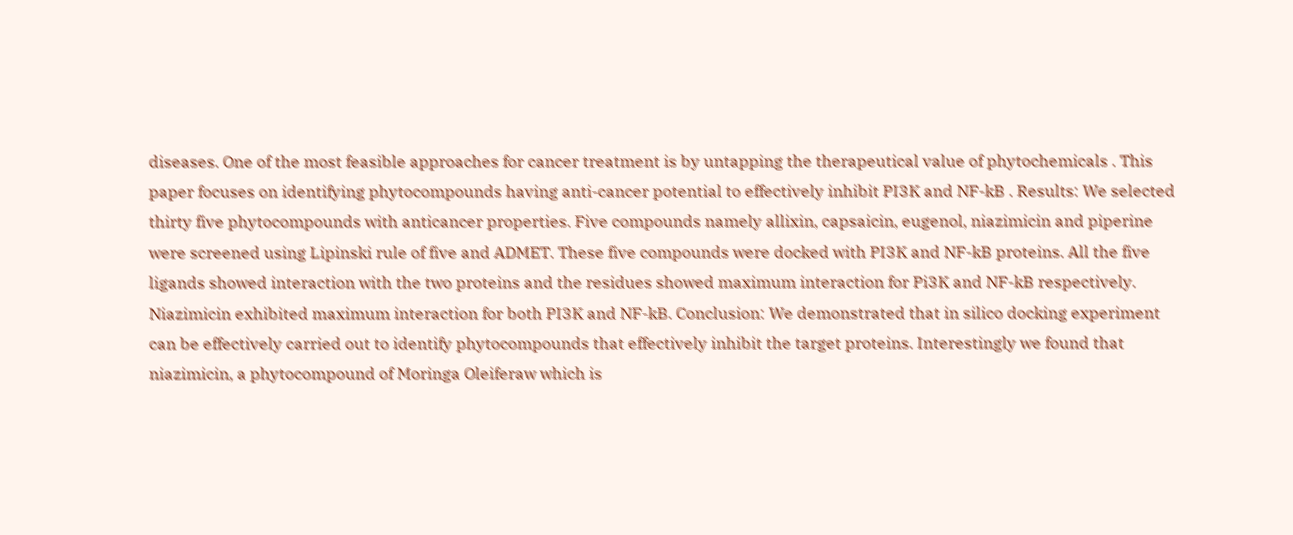diseases. One of the most feasible approaches for cancer treatment is by untapping the therapeutical value of phytochemicals . This paper focuses on identifying phytocompounds having anti-cancer potential to effectively inhibit PI3K and NF-kB . Results: We selected thirty five phytocompounds with anticancer properties. Five compounds namely allixin, capsaicin, eugenol, niazimicin and piperine were screened using Lipinski rule of five and ADMET. These five compounds were docked with PI3K and NF-kB proteins. All the five ligands showed interaction with the two proteins and the residues showed maximum interaction for Pi3K and NF-kB respectively. Niazimicin exhibited maximum interaction for both PI3K and NF-kB. Conclusion: We demonstrated that in silico docking experiment can be effectively carried out to identify phytocompounds that effectively inhibit the target proteins. Interestingly we found that niazimicin, a phytocompound of Moringa Oleiferaw which is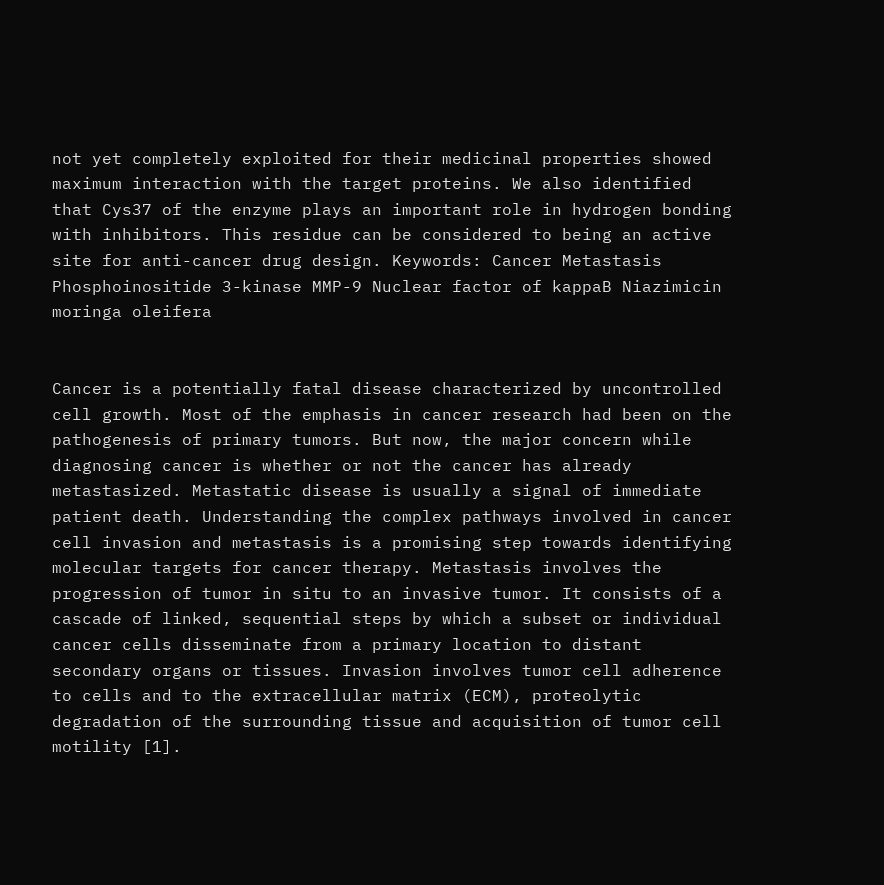not yet completely exploited for their medicinal properties showed maximum interaction with the target proteins. We also identified that Cys37 of the enzyme plays an important role in hydrogen bonding with inhibitors. This residue can be considered to being an active site for anti-cancer drug design. Keywords: Cancer Metastasis Phosphoinositide 3-kinase MMP-9 Nuclear factor of kappaB Niazimicin moringa oleifera


Cancer is a potentially fatal disease characterized by uncontrolled cell growth. Most of the emphasis in cancer research had been on the pathogenesis of primary tumors. But now, the major concern while diagnosing cancer is whether or not the cancer has already metastasized. Metastatic disease is usually a signal of immediate patient death. Understanding the complex pathways involved in cancer cell invasion and metastasis is a promising step towards identifying molecular targets for cancer therapy. Metastasis involves the progression of tumor in situ to an invasive tumor. It consists of a cascade of linked, sequential steps by which a subset or individual cancer cells disseminate from a primary location to distant secondary organs or tissues. Invasion involves tumor cell adherence to cells and to the extracellular matrix (ECM), proteolytic degradation of the surrounding tissue and acquisition of tumor cell motility [1].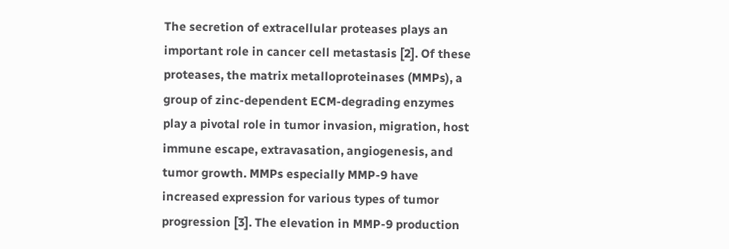The secretion of extracellular proteases plays an important role in cancer cell metastasis [2]. Of these proteases, the matrix metalloproteinases (MMPs), a group of zinc-dependent ECM-degrading enzymes play a pivotal role in tumor invasion, migration, host immune escape, extravasation, angiogenesis, and tumor growth. MMPs especially MMP-9 have increased expression for various types of tumor progression [3]. The elevation in MMP-9 production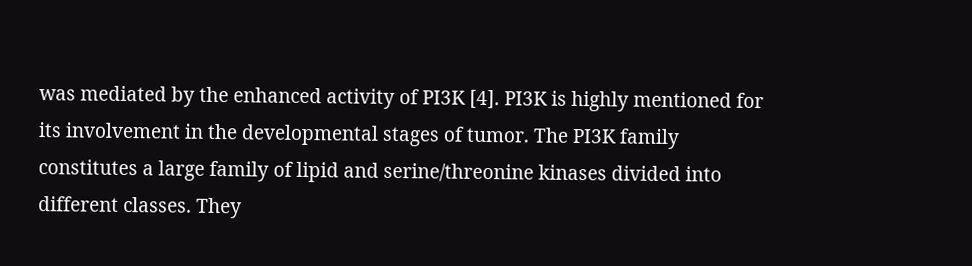was mediated by the enhanced activity of PI3K [4]. PI3K is highly mentioned for its involvement in the developmental stages of tumor. The PI3K family constitutes a large family of lipid and serine/threonine kinases divided into different classes. They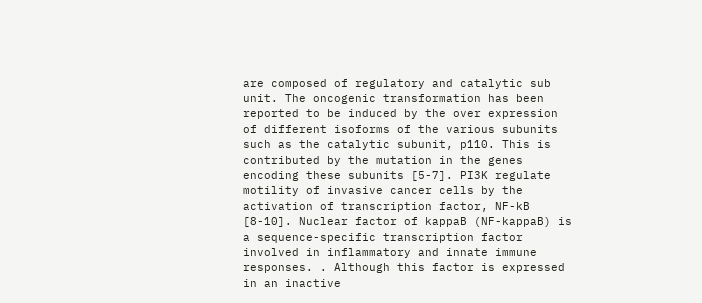are composed of regulatory and catalytic sub unit. The oncogenic transformation has been reported to be induced by the over expression of different isoforms of the various subunits such as the catalytic subunit, p110. This is contributed by the mutation in the genes encoding these subunits [5-7]. PI3K regulate motility of invasive cancer cells by the activation of transcription factor, NF-kB [8-10]. Nuclear factor of kappaB (NF-kappaB) is a sequence-specific transcription factor involved in inflammatory and innate immune responses. . Although this factor is expressed in an inactive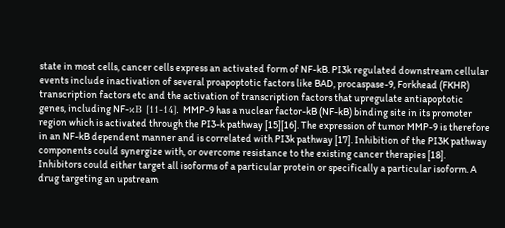state in most cells, cancer cells express an activated form of NF-kB. PI3k regulated downstream cellular events include inactivation of several proapoptotic factors like BAD, procaspase-9, Forkhead (FKHR) transcription factors etc and the activation of transcription factors that upregulate antiapoptotic genes, including NF-κB [11-14]. MMP-9 has a nuclear factor-kB (NF-kB) binding site in its promoter region which is activated through the PI3-k pathway [15][16]. The expression of tumor MMP-9 is therefore in an NF-kB dependent manner and is correlated with PI3k pathway [17]. Inhibition of the PI3K pathway components could synergize with, or overcome resistance to the existing cancer therapies [18]. Inhibitors could either target all isoforms of a particular protein or specifically a particular isoform. A drug targeting an upstream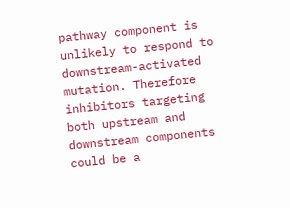pathway component is unlikely to respond to downstream-activated mutation. Therefore inhibitors targeting both upstream and downstream components could be a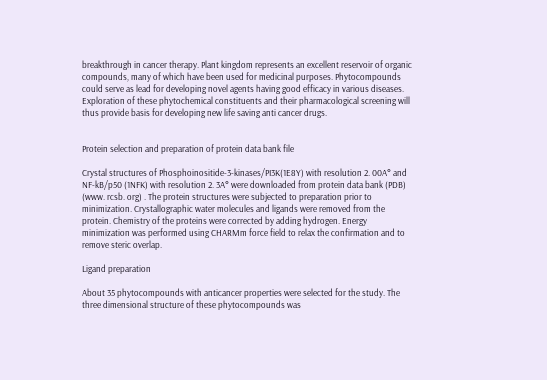breakthrough in cancer therapy. Plant kingdom represents an excellent reservoir of organic compounds, many of which have been used for medicinal purposes. Phytocompounds could serve as lead for developing novel agents having good efficacy in various diseases. Exploration of these phytochemical constituents and their pharmacological screening will thus provide basis for developing new life saving anti cancer drugs.


Protein selection and preparation of protein data bank file

Crystal structures of Phosphoinositide-3-kinases/PI3K(1E8Y) with resolution 2. 00A° and NF-kB/p50 (1NFK) with resolution 2. 3A° were downloaded from protein data bank (PDB) (www. rcsb. org) . The protein structures were subjected to preparation prior to minimization. Crystallographic water molecules and ligands were removed from the protein. Chemistry of the proteins were corrected by adding hydrogen. Energy minimization was performed using CHARMm force field to relax the confirmation and to remove steric overlap.

Ligand preparation

About 35 phytocompounds with anticancer properties were selected for the study. The three dimensional structure of these phytocompounds was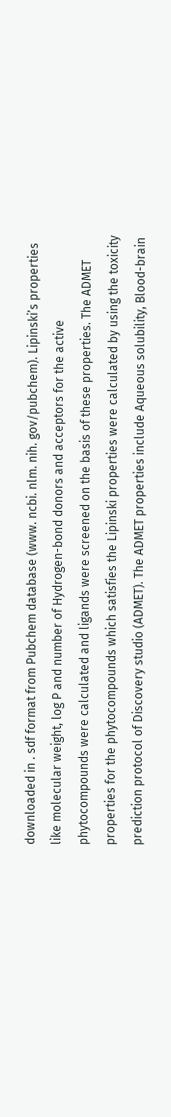downloaded in . sdf format from Pubchem database (www. ncbi. nlm. nih. gov/pubchem). Lipinski’s properties like molecular weight, log P and number of Hydrogen-bond donors and acceptors for the active phytocompounds were calculated and ligands were screened on the basis of these properties. The ADMET properties for the phytocompounds which satisfies the Lipinski properties were calculated by using the toxicity prediction protocol of Discovery studio (ADMET). The ADMET properties include Aqueous solubility, Blood-brain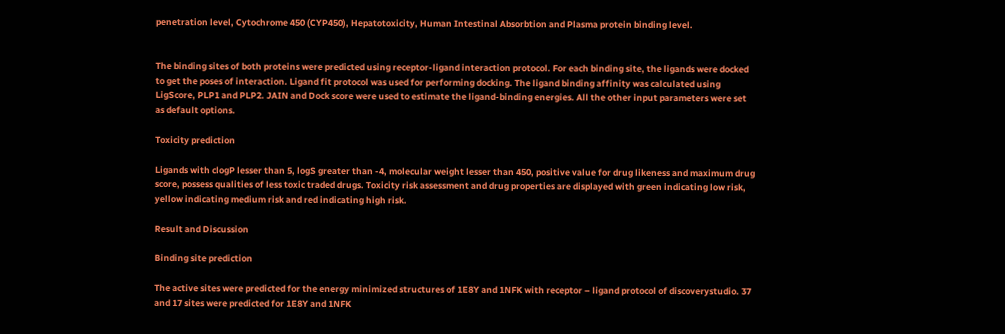penetration level, Cytochrome 450 (CYP450), Hepatotoxicity, Human Intestinal Absorbtion and Plasma protein binding level.


The binding sites of both proteins were predicted using receptor-ligand interaction protocol. For each binding site, the ligands were docked to get the poses of interaction. Ligand fit protocol was used for performing docking. The ligand binding affinity was calculated using LigScore, PLP1 and PLP2. JAIN and Dock score were used to estimate the ligand-binding energies. All the other input parameters were set as default options.

Toxicity prediction

Ligands with clogP lesser than 5, logS greater than -4, molecular weight lesser than 450, positive value for drug likeness and maximum drug score, possess qualities of less toxic traded drugs. Toxicity risk assessment and drug properties are displayed with green indicating low risk, yellow indicating medium risk and red indicating high risk.

Result and Discussion

Binding site prediction

The active sites were predicted for the energy minimized structures of 1E8Y and 1NFK with receptor – ligand protocol of discoverystudio. 37 and 17 sites were predicted for 1E8Y and 1NFK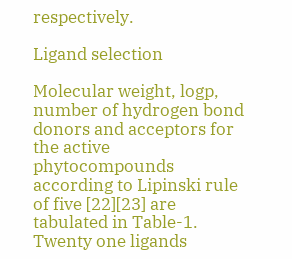respectively.

Ligand selection

Molecular weight, logp, number of hydrogen bond donors and acceptors for the active phytocompounds according to Lipinski rule of five [22][23] are tabulated in Table-1. Twenty one ligands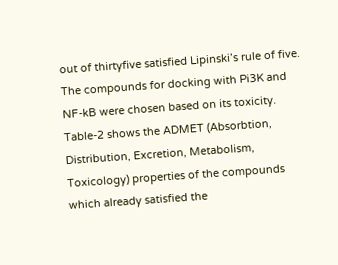out of thirtyfive satisfied Lipinski’s rule of five. The compounds for docking with Pi3K and NF-kB were chosen based on its toxicity. Table-2 shows the ADMET (Absorbtion, Distribution, Excretion, Metabolism, Toxicology) properties of the compounds which already satisfied the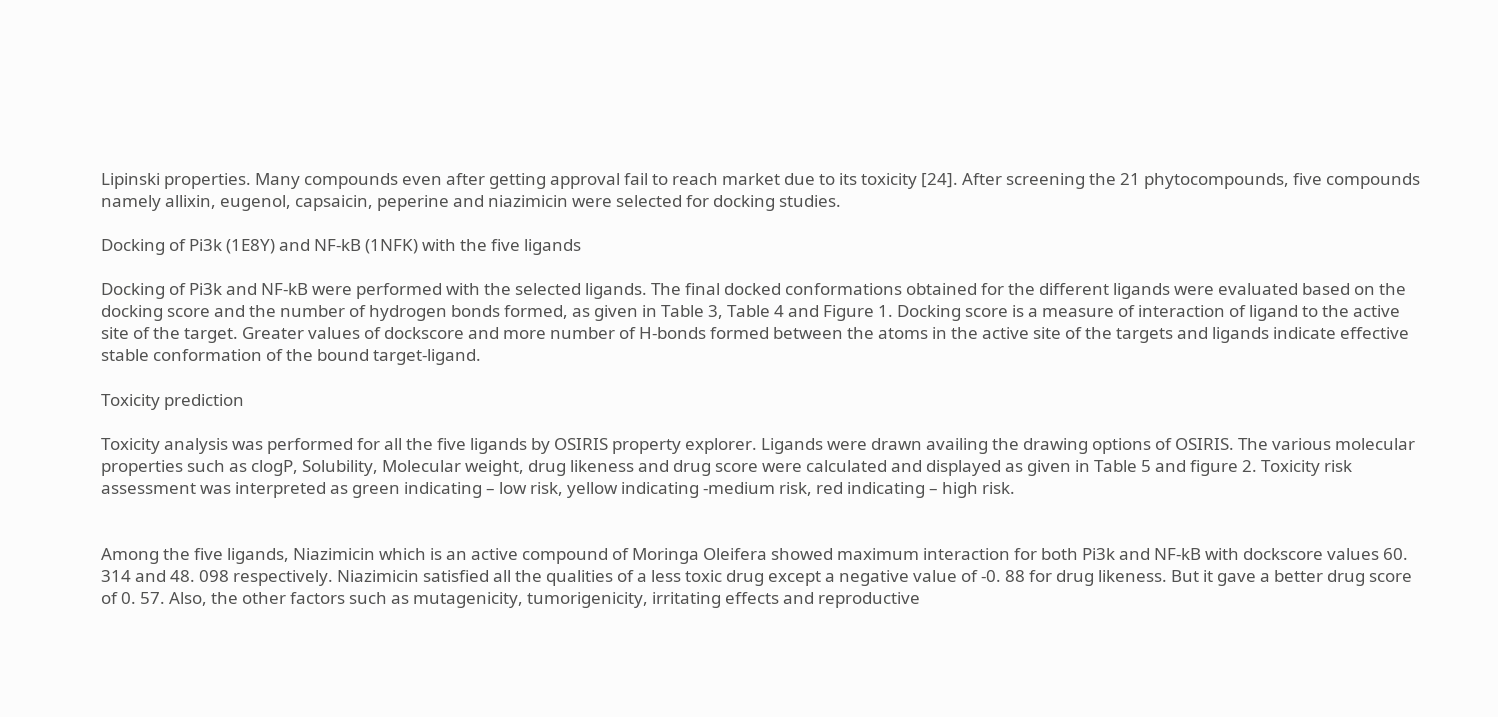Lipinski properties. Many compounds even after getting approval fail to reach market due to its toxicity [24]. After screening the 21 phytocompounds, five compounds namely allixin, eugenol, capsaicin, peperine and niazimicin were selected for docking studies.

Docking of Pi3k (1E8Y) and NF-kB (1NFK) with the five ligands

Docking of Pi3k and NF-kB were performed with the selected ligands. The final docked conformations obtained for the different ligands were evaluated based on the docking score and the number of hydrogen bonds formed, as given in Table 3, Table 4 and Figure 1. Docking score is a measure of interaction of ligand to the active site of the target. Greater values of dockscore and more number of H-bonds formed between the atoms in the active site of the targets and ligands indicate effective stable conformation of the bound target-ligand.

Toxicity prediction

Toxicity analysis was performed for all the five ligands by OSIRIS property explorer. Ligands were drawn availing the drawing options of OSIRIS. The various molecular properties such as clogP, Solubility, Molecular weight, drug likeness and drug score were calculated and displayed as given in Table 5 and figure 2. Toxicity risk assessment was interpreted as green indicating – low risk, yellow indicating -medium risk, red indicating – high risk.


Among the five ligands, Niazimicin which is an active compound of Moringa Oleifera showed maximum interaction for both Pi3k and NF-kB with dockscore values 60. 314 and 48. 098 respectively. Niazimicin satisfied all the qualities of a less toxic drug except a negative value of -0. 88 for drug likeness. But it gave a better drug score of 0. 57. Also, the other factors such as mutagenicity, tumorigenicity, irritating effects and reproductive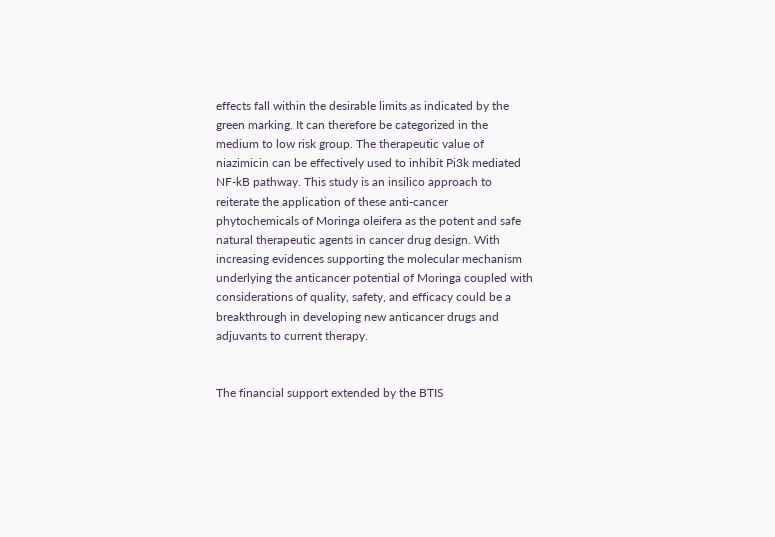effects fall within the desirable limits as indicated by the green marking. It can therefore be categorized in the medium to low risk group. The therapeutic value of niazimicin can be effectively used to inhibit Pi3k mediated NF-kB pathway. This study is an insilico approach to reiterate the application of these anti-cancer phytochemicals of Moringa oleifera as the potent and safe natural therapeutic agents in cancer drug design. With increasing evidences supporting the molecular mechanism underlying the anticancer potential of Moringa coupled with considerations of quality, safety, and efficacy could be a breakthrough in developing new anticancer drugs and adjuvants to current therapy.


The financial support extended by the BTIS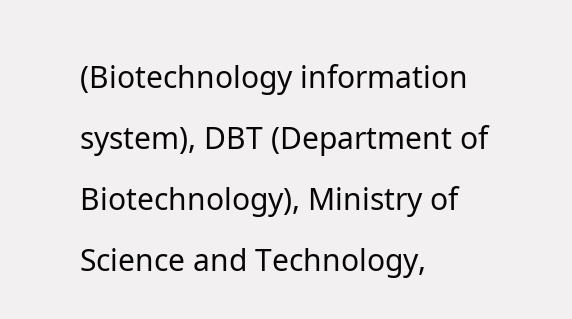(Biotechnology information system), DBT (Department of Biotechnology), Ministry of Science and Technology,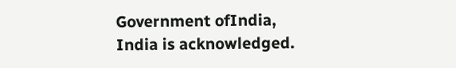Government ofIndia, India is acknowledged.